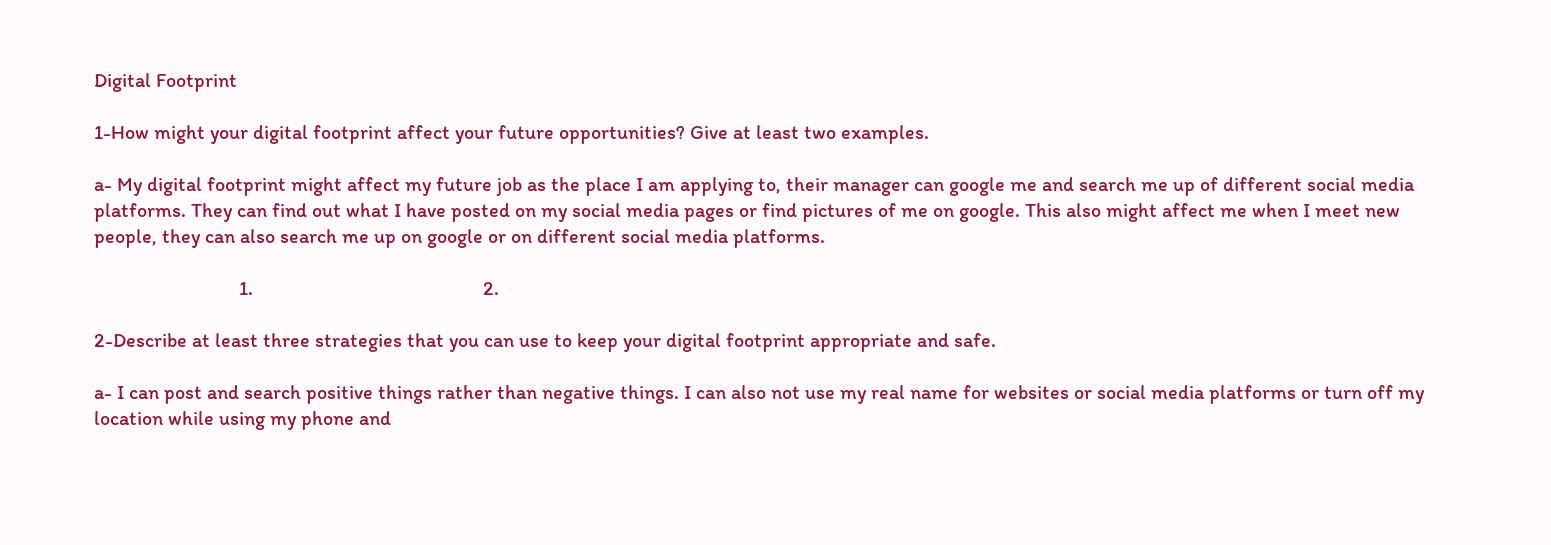Digital Footprint

1-How might your digital footprint affect your future opportunities? Give at least two examples.

a- My digital footprint might affect my future job as the place I am applying to, their manager can google me and search me up of different social media platforms. They can find out what I have posted on my social media pages or find pictures of me on google. This also might affect me when I meet new people, they can also search me up on google or on different social media platforms.

                             1.                                              2.

2-Describe at least three strategies that you can use to keep your digital footprint appropriate and safe.

a- I can post and search positive things rather than negative things. I can also not use my real name for websites or social media platforms or turn off my location while using my phone and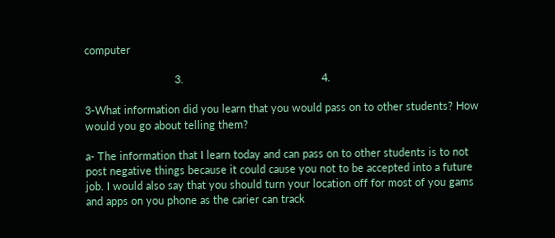computer

                              3.                                              4.

3-What information did you learn that you would pass on to other students? How would you go about telling them?

a- The information that I learn today and can pass on to other students is to not post negative things because it could cause you not to be accepted into a future job. I would also say that you should turn your location off for most of you gams and apps on you phone as the carier can track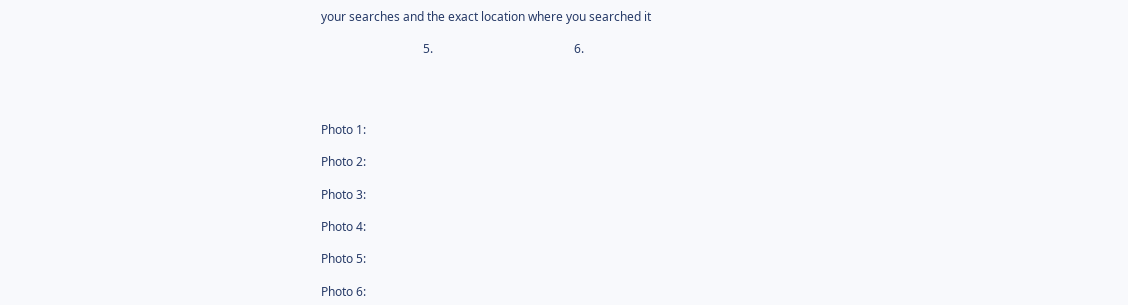your searches and the exact location where you searched it

                                  5.                                               6.




Photo 1:

Photo 2:

Photo 3:

Photo 4:

Photo 5:

Photo 6: